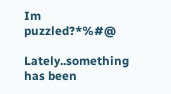Im puzzled?*%#@

Lately..something has been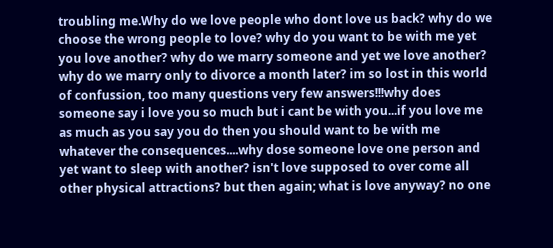troubling me.Why do we love people who dont love us back? why do we choose the wrong people to love? why do you want to be with me yet you love another? why do we marry someone and yet we love another? why do we marry only to divorce a month later? im so lost in this world of confussion, too many questions very few answers!!!why does someone say i love you so much but i cant be with you...if you love me as much as you say you do then you should want to be with me whatever the consequences....why dose someone love one person and yet want to sleep with another? isn't love supposed to over come all other physical attractions? but then again; what is love anyway? no one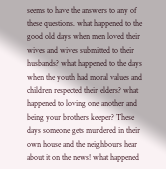seems to have the answers to any of these questions. what happened to the good old days when men loved their wives and wives submitted to their husbands? what happened to the days when the youth had moral values and children respected their elders? what happened to loving one another and being your brothers keeper? These days someone gets murdered in their own house and the neighbours hear about it on the news! what happened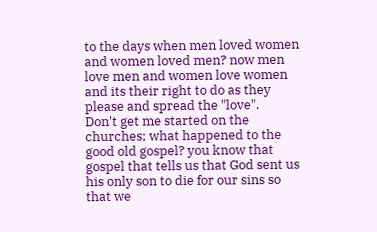to the days when men loved women and women loved men? now men love men and women love women and its their right to do as they please and spread the "love".
Don't get me started on the churches; what happened to the good old gospel? you know that gospel that tells us that God sent us his only son to die for our sins so that we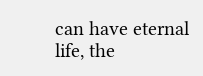can have eternal life, the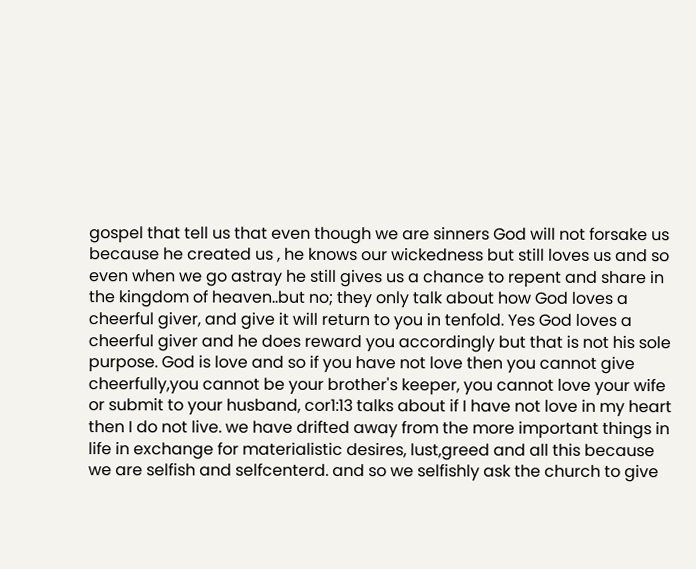gospel that tell us that even though we are sinners God will not forsake us because he created us , he knows our wickedness but still loves us and so even when we go astray he still gives us a chance to repent and share in the kingdom of heaven..but no; they only talk about how God loves a cheerful giver, and give it will return to you in tenfold. Yes God loves a cheerful giver and he does reward you accordingly but that is not his sole purpose. God is love and so if you have not love then you cannot give cheerfully,you cannot be your brother's keeper, you cannot love your wife or submit to your husband, cor1:13 talks about if I have not love in my heart then I do not live. we have drifted away from the more important things in life in exchange for materialistic desires, lust,greed and all this because we are selfish and selfcenterd. and so we selfishly ask the church to give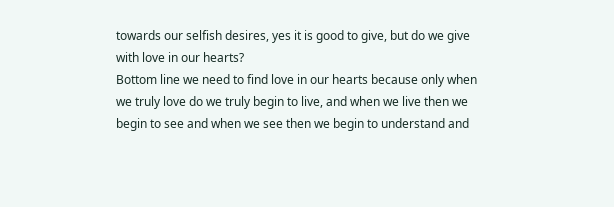towards our selfish desires, yes it is good to give, but do we give with love in our hearts?
Bottom line we need to find love in our hearts because only when we truly love do we truly begin to live, and when we live then we begin to see and when we see then we begin to understand and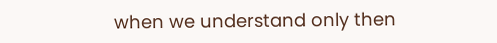when we understand only then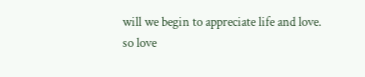will we begin to appreciate life and love.
so love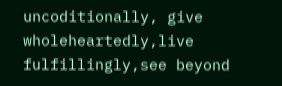uncoditionally, give wholeheartedly,live fulfillingly,see beyond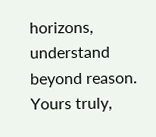horizons, understand beyond reason.
Yours truly,